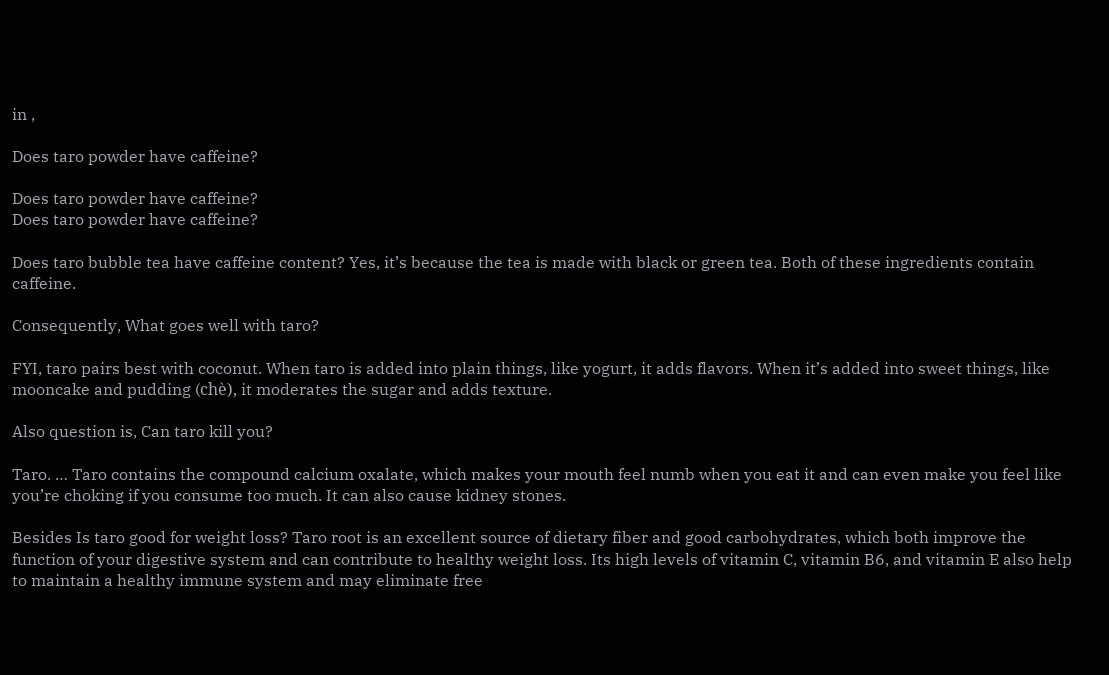in ,

Does taro powder have caffeine?

Does taro powder have caffeine?
Does taro powder have caffeine?

Does taro bubble tea have caffeine content? Yes, it’s because the tea is made with black or green tea. Both of these ingredients contain caffeine.

Consequently, What goes well with taro?

FYI, taro pairs best with coconut. When taro is added into plain things, like yogurt, it adds flavors. When it’s added into sweet things, like mooncake and pudding (chè), it moderates the sugar and adds texture.

Also question is, Can taro kill you?

Taro. … Taro contains the compound calcium oxalate, which makes your mouth feel numb when you eat it and can even make you feel like you’re choking if you consume too much. It can also cause kidney stones.

Besides Is taro good for weight loss? Taro root is an excellent source of dietary fiber and good carbohydrates, which both improve the function of your digestive system and can contribute to healthy weight loss. Its high levels of vitamin C, vitamin B6, and vitamin E also help to maintain a healthy immune system and may eliminate free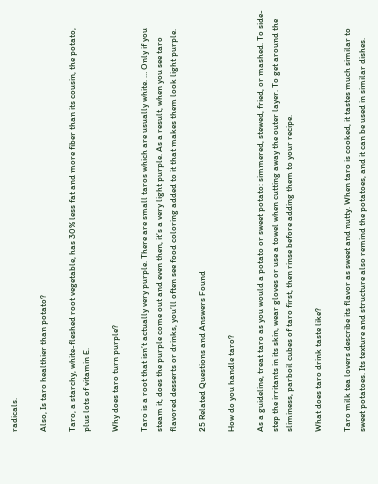radicals.

Also, Is taro healthier than potato?

Taro, a starchy, white-fleshed root vegetable, has 30% less fat and more fiber than its cousin, the potato, plus lots of vitamin E.

Why does taro turn purple?

Taro is a root that isn’t actually very purple. There are small taros which are usually white. … Only if you steam it, does the purple come out and even then, it’s a very light purple. As a result, when you see taro flavored desserts or drinks, you’ll often see food coloring added to it that makes them look light purple.

25 Related Questions and Answers Found

How do you handle taro?

As a guideline, treat taro as you would a potato or sweet potato: simmered, stewed, fried, or mashed. To side-step the irritants in its skin, wear gloves or use a towel when cutting away the outer layer. To get around the sliminess, parboil cubes of taro first, then rinse before adding them to your recipe.

What does taro drink taste like?

Taro milk tea lovers describe its flavor as sweet and nutty. When taro is cooked, it tastes much similar to sweet potatoes. Its texture and structure also remind the potatoes, and it can be used in similar dishes.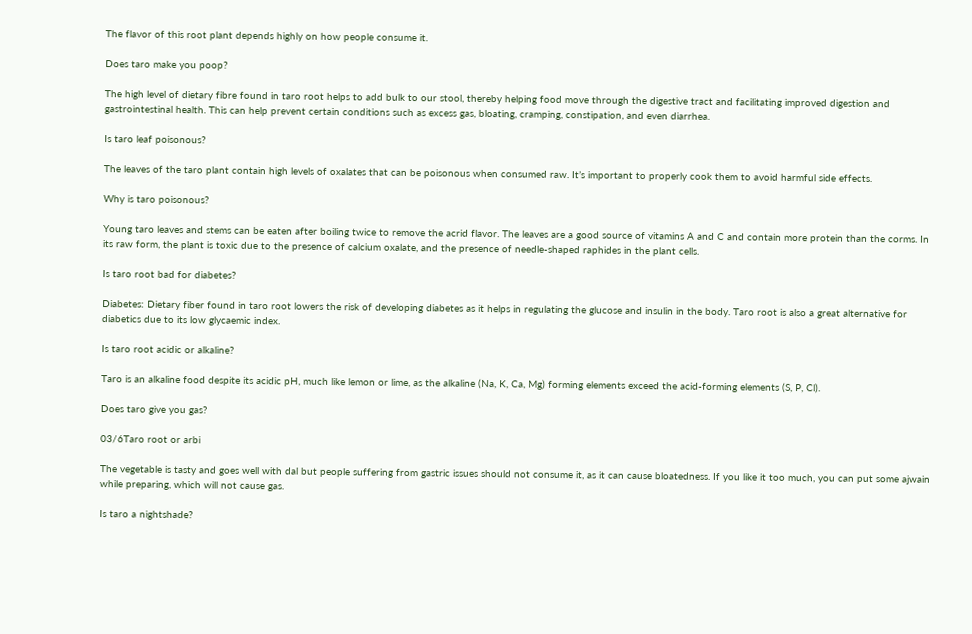The flavor of this root plant depends highly on how people consume it.

Does taro make you poop?

The high level of dietary fibre found in taro root helps to add bulk to our stool, thereby helping food move through the digestive tract and facilitating improved digestion and gastrointestinal health. This can help prevent certain conditions such as excess gas, bloating, cramping, constipation, and even diarrhea.

Is taro leaf poisonous?

The leaves of the taro plant contain high levels of oxalates that can be poisonous when consumed raw. It’s important to properly cook them to avoid harmful side effects.

Why is taro poisonous?

Young taro leaves and stems can be eaten after boiling twice to remove the acrid flavor. The leaves are a good source of vitamins A and C and contain more protein than the corms. In its raw form, the plant is toxic due to the presence of calcium oxalate, and the presence of needle-shaped raphides in the plant cells.

Is taro root bad for diabetes?

Diabetes: Dietary fiber found in taro root lowers the risk of developing diabetes as it helps in regulating the glucose and insulin in the body. Taro root is also a great alternative for diabetics due to its low glycaemic index.

Is taro root acidic or alkaline?

Taro is an alkaline food despite its acidic pH, much like lemon or lime, as the alkaline (Na, K, Ca, Mg) forming elements exceed the acid-forming elements (S, P, Cl).

Does taro give you gas?

03/6Taro root or arbi

The vegetable is tasty and goes well with dal but people suffering from gastric issues should not consume it, as it can cause bloatedness. If you like it too much, you can put some ajwain while preparing, which will not cause gas.

Is taro a nightshade?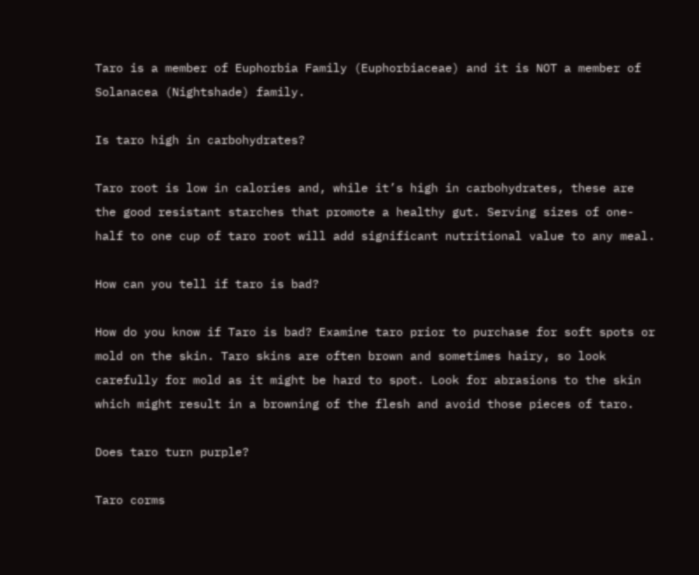Taro is a member of Euphorbia Family (Euphorbiaceae) and it is NOT a member of Solanacea (Nightshade) family.

Is taro high in carbohydrates?

Taro root is low in calories and, while it’s high in carbohydrates, these are the good resistant starches that promote a healthy gut. Serving sizes of one-half to one cup of taro root will add significant nutritional value to any meal.

How can you tell if taro is bad?

How do you know if Taro is bad? Examine taro prior to purchase for soft spots or mold on the skin. Taro skins are often brown and sometimes hairy, so look carefully for mold as it might be hard to spot. Look for abrasions to the skin which might result in a browning of the flesh and avoid those pieces of taro.

Does taro turn purple?

Taro corms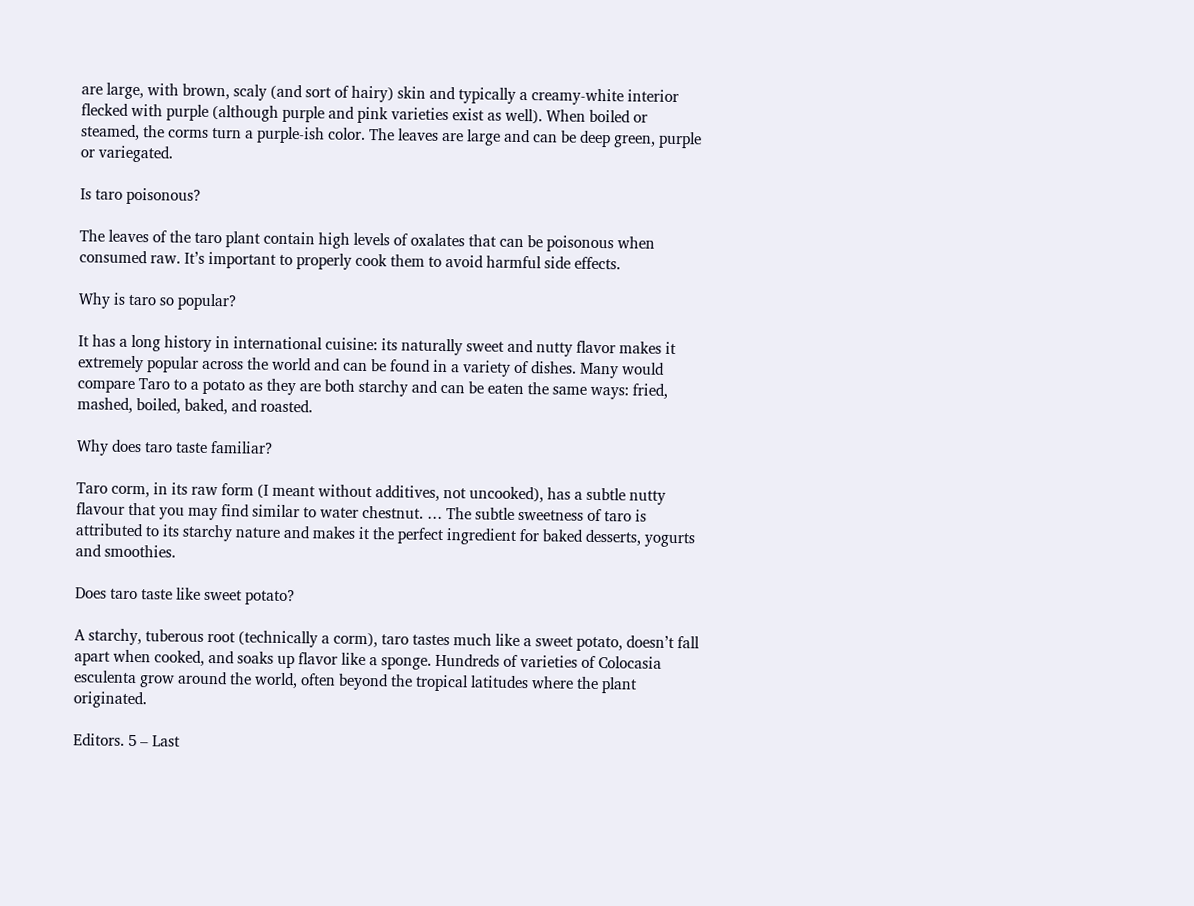are large, with brown, scaly (and sort of hairy) skin and typically a creamy-white interior flecked with purple (although purple and pink varieties exist as well). When boiled or steamed, the corms turn a purple-ish color. The leaves are large and can be deep green, purple or variegated.

Is taro poisonous?

The leaves of the taro plant contain high levels of oxalates that can be poisonous when consumed raw. It’s important to properly cook them to avoid harmful side effects.

Why is taro so popular?

It has a long history in international cuisine: its naturally sweet and nutty flavor makes it extremely popular across the world and can be found in a variety of dishes. Many would compare Taro to a potato as they are both starchy and can be eaten the same ways: fried, mashed, boiled, baked, and roasted.

Why does taro taste familiar?

Taro corm, in its raw form (I meant without additives, not uncooked), has a subtle nutty flavour that you may find similar to water chestnut. … The subtle sweetness of taro is attributed to its starchy nature and makes it the perfect ingredient for baked desserts, yogurts and smoothies.

Does taro taste like sweet potato?

A starchy, tuberous root (technically a corm), taro tastes much like a sweet potato, doesn’t fall apart when cooked, and soaks up flavor like a sponge. Hundreds of varieties of Colocasia esculenta grow around the world, often beyond the tropical latitudes where the plant originated.

Editors. 5 – Last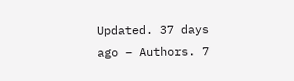Updated. 37 days ago – Authors. 7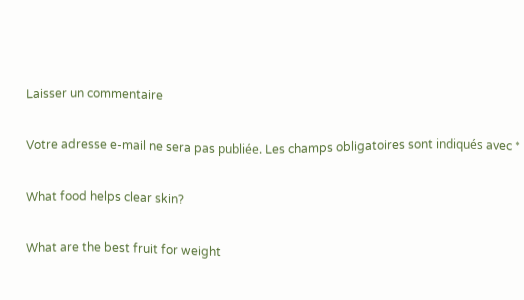Laisser un commentaire

Votre adresse e-mail ne sera pas publiée. Les champs obligatoires sont indiqués avec *

What food helps clear skin?

What are the best fruit for weight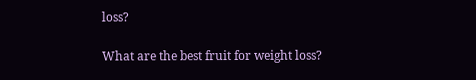loss?

What are the best fruit for weight loss?